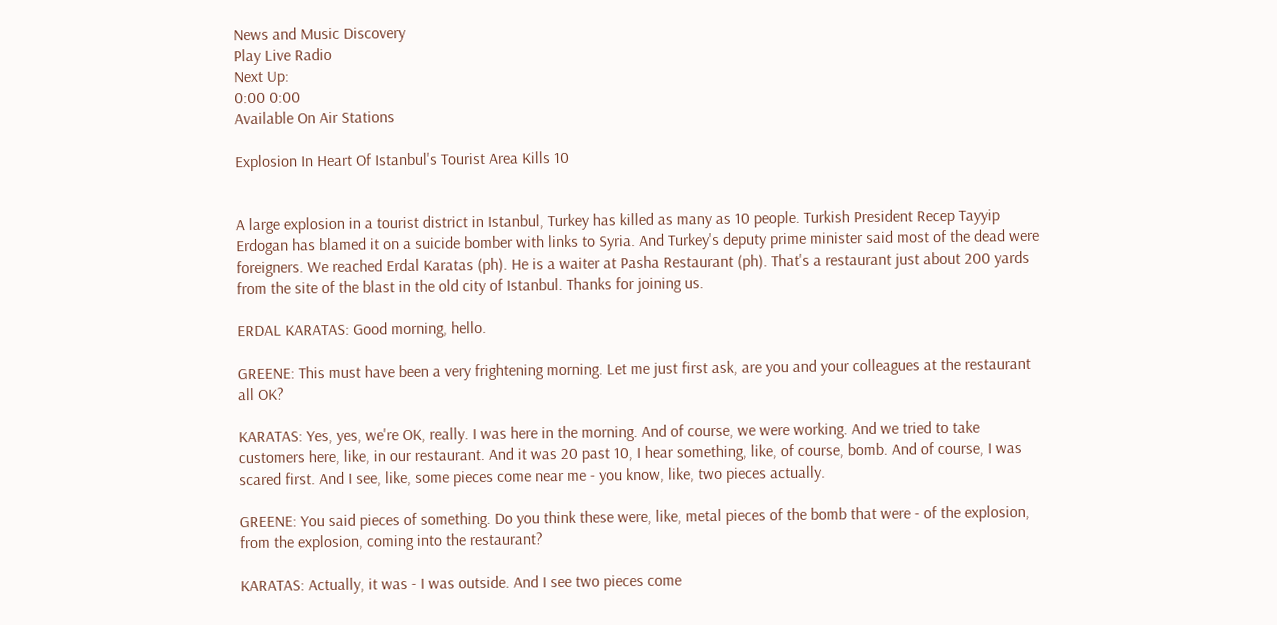News and Music Discovery
Play Live Radio
Next Up:
0:00 0:00
Available On Air Stations

Explosion In Heart Of Istanbul's Tourist Area Kills 10


A large explosion in a tourist district in Istanbul, Turkey has killed as many as 10 people. Turkish President Recep Tayyip Erdogan has blamed it on a suicide bomber with links to Syria. And Turkey's deputy prime minister said most of the dead were foreigners. We reached Erdal Karatas (ph). He is a waiter at Pasha Restaurant (ph). That's a restaurant just about 200 yards from the site of the blast in the old city of Istanbul. Thanks for joining us.

ERDAL KARATAS: Good morning, hello.

GREENE: This must have been a very frightening morning. Let me just first ask, are you and your colleagues at the restaurant all OK?

KARATAS: Yes, yes, we're OK, really. I was here in the morning. And of course, we were working. And we tried to take customers here, like, in our restaurant. And it was 20 past 10, I hear something, like, of course, bomb. And of course, I was scared first. And I see, like, some pieces come near me - you know, like, two pieces actually.

GREENE: You said pieces of something. Do you think these were, like, metal pieces of the bomb that were - of the explosion, from the explosion, coming into the restaurant?

KARATAS: Actually, it was - I was outside. And I see two pieces come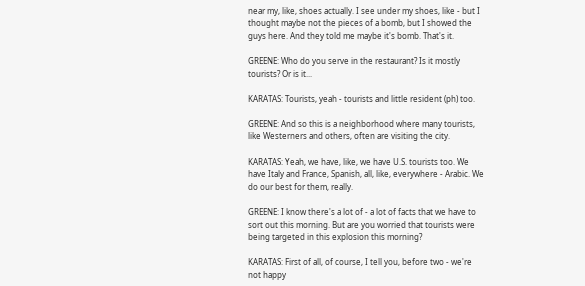near my, like, shoes actually. I see under my shoes, like - but I thought maybe not the pieces of a bomb, but I showed the guys here. And they told me maybe it's bomb. That's it.

GREENE: Who do you serve in the restaurant? Is it mostly tourists? Or is it...

KARATAS: Tourists, yeah - tourists and little resident (ph) too.

GREENE: And so this is a neighborhood where many tourists, like Westerners and others, often are visiting the city.

KARATAS: Yeah, we have, like, we have U.S. tourists too. We have Italy and France, Spanish, all, like, everywhere - Arabic. We do our best for them, really.

GREENE: I know there's a lot of - a lot of facts that we have to sort out this morning. But are you worried that tourists were being targeted in this explosion this morning?

KARATAS: First of all, of course, I tell you, before two - we're not happy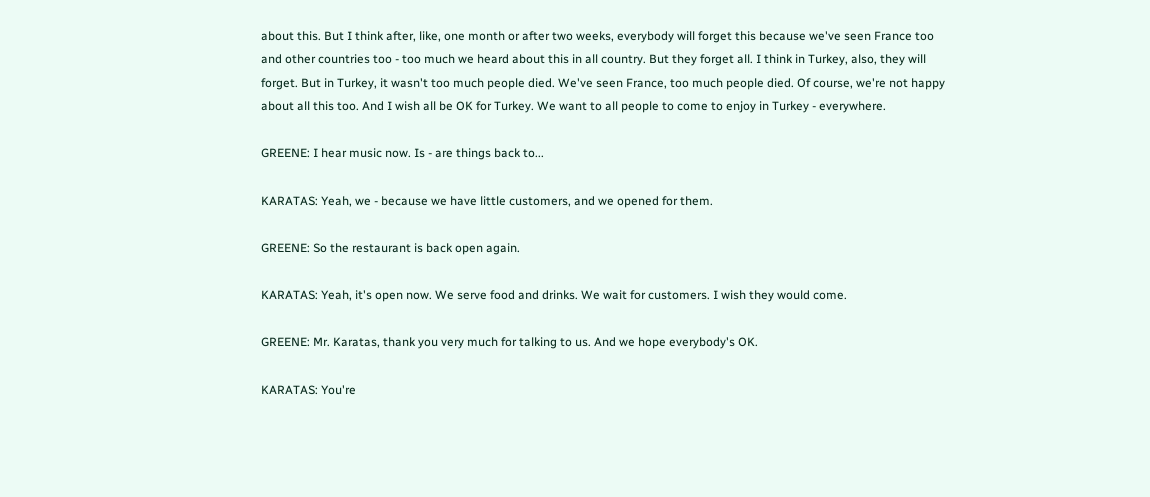about this. But I think after, like, one month or after two weeks, everybody will forget this because we've seen France too and other countries too - too much we heard about this in all country. But they forget all. I think in Turkey, also, they will forget. But in Turkey, it wasn't too much people died. We've seen France, too much people died. Of course, we're not happy about all this too. And I wish all be OK for Turkey. We want to all people to come to enjoy in Turkey - everywhere.

GREENE: I hear music now. Is - are things back to...

KARATAS: Yeah, we - because we have little customers, and we opened for them.

GREENE: So the restaurant is back open again.

KARATAS: Yeah, it's open now. We serve food and drinks. We wait for customers. I wish they would come.

GREENE: Mr. Karatas, thank you very much for talking to us. And we hope everybody's OK.

KARATAS: You're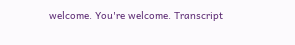welcome. You're welcome. Transcript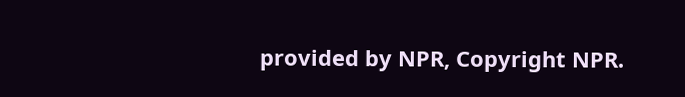provided by NPR, Copyright NPR.